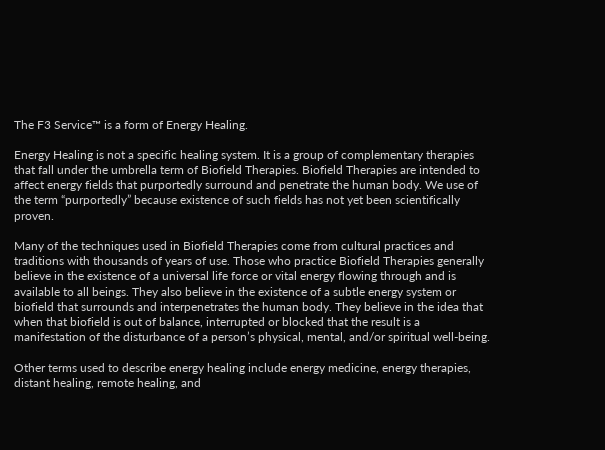The F3 Service™ is a form of Energy Healing.

Energy Healing is not a specific healing system. It is a group of complementary therapies that fall under the umbrella term of Biofield Therapies. Biofield Therapies are intended to affect energy fields that purportedly surround and penetrate the human body. We use of the term “purportedly” because existence of such fields has not yet been scientifically proven.

Many of the techniques used in Biofield Therapies come from cultural practices and traditions with thousands of years of use. Those who practice Biofield Therapies generally believe in the existence of a universal life force or vital energy flowing through and is available to all beings. They also believe in the existence of a subtle energy system or biofield that surrounds and interpenetrates the human body. They believe in the idea that when that biofield is out of balance, interrupted or blocked that the result is a manifestation of the disturbance of a person’s physical, mental, and/or spiritual well-being.

Other terms used to describe energy healing include energy medicine, energy therapies, distant healing, remote healing, and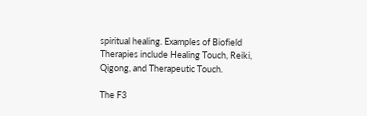spiritual healing. Examples of Biofield Therapies include Healing Touch, Reiki, Qigong, and Therapeutic Touch.

The F3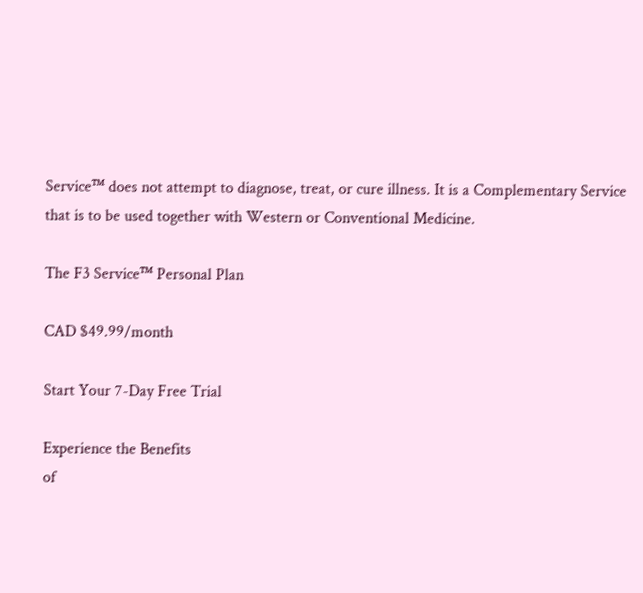Service™ does not attempt to diagnose, treat, or cure illness. It is a Complementary Service that is to be used together with Western or Conventional Medicine.

The F3 Service™ Personal Plan

CAD $49.99/month

Start Your 7-Day Free Trial

Experience the Benefits
of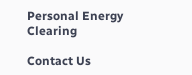Personal Energy Clearing

Contact Us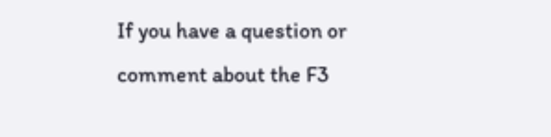If you have a question or comment about the F3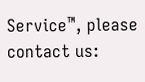Service™, please contact us: